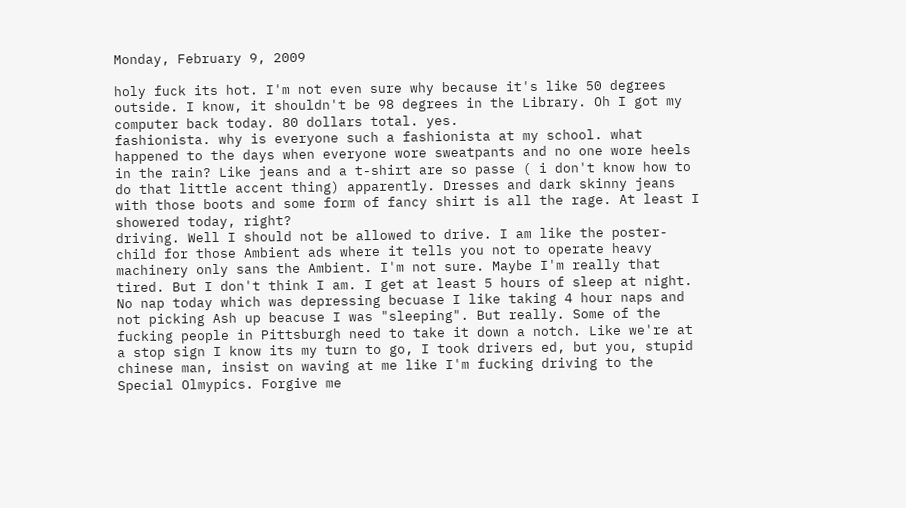Monday, February 9, 2009

holy fuck its hot. I'm not even sure why because it's like 50 degrees outside. I know, it shouldn't be 98 degrees in the Library. Oh I got my computer back today. 80 dollars total. yes.
fashionista. why is everyone such a fashionista at my school. what happened to the days when everyone wore sweatpants and no one wore heels in the rain? Like jeans and a t-shirt are so passe ( i don't know how to do that little accent thing) apparently. Dresses and dark skinny jeans with those boots and some form of fancy shirt is all the rage. At least I showered today, right?
driving. Well I should not be allowed to drive. I am like the poster-child for those Ambient ads where it tells you not to operate heavy machinery only sans the Ambient. I'm not sure. Maybe I'm really that tired. But I don't think I am. I get at least 5 hours of sleep at night. No nap today which was depressing becuase I like taking 4 hour naps and not picking Ash up beacuse I was "sleeping". But really. Some of the fucking people in Pittsburgh need to take it down a notch. Like we're at a stop sign I know its my turn to go, I took drivers ed, but you, stupid chinese man, insist on waving at me like I'm fucking driving to the Special Olmypics. Forgive me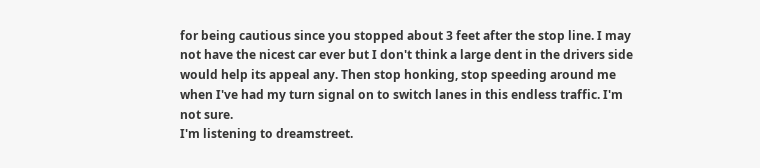for being cautious since you stopped about 3 feet after the stop line. I may not have the nicest car ever but I don't think a large dent in the drivers side would help its appeal any. Then stop honking, stop speeding around me when I've had my turn signal on to switch lanes in this endless traffic. I'm not sure.
I'm listening to dreamstreet.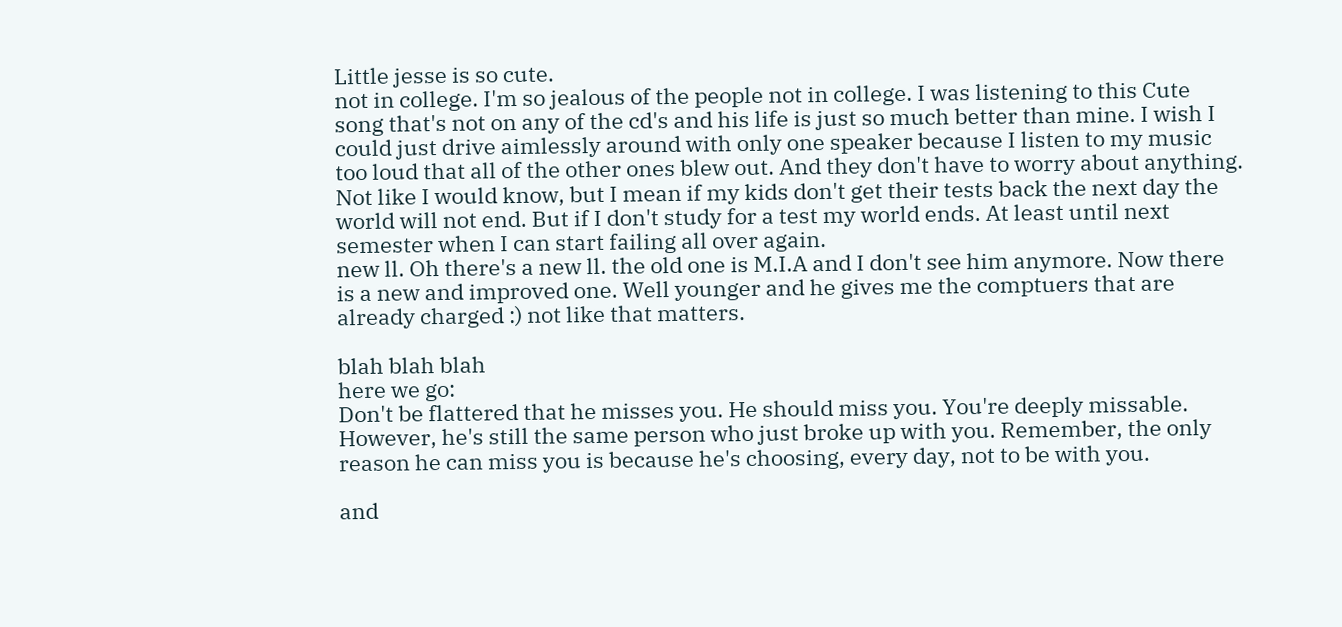Little jesse is so cute.
not in college. I'm so jealous of the people not in college. I was listening to this Cute song that's not on any of the cd's and his life is just so much better than mine. I wish I could just drive aimlessly around with only one speaker because I listen to my music too loud that all of the other ones blew out. And they don't have to worry about anything. Not like I would know, but I mean if my kids don't get their tests back the next day the world will not end. But if I don't study for a test my world ends. At least until next semester when I can start failing all over again.
new ll. Oh there's a new ll. the old one is M.I.A and I don't see him anymore. Now there is a new and improved one. Well younger and he gives me the comptuers that are already charged :) not like that matters.

blah blah blah
here we go:
Don't be flattered that he misses you. He should miss you. You're deeply missable. However, he's still the same person who just broke up with you. Remember, the only reason he can miss you is because he's choosing, every day, not to be with you.

and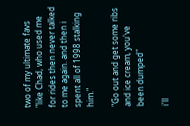two of my ultimate favs
"like Chad, who used me for rides then never talked to me again. and then i spent all of 1998 stalking him."

"Go out and get some ribs and ice cream, you've been dumped"

i'll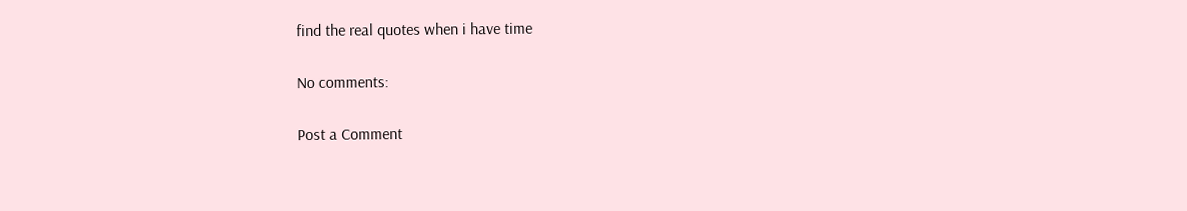find the real quotes when i have time

No comments:

Post a Comment